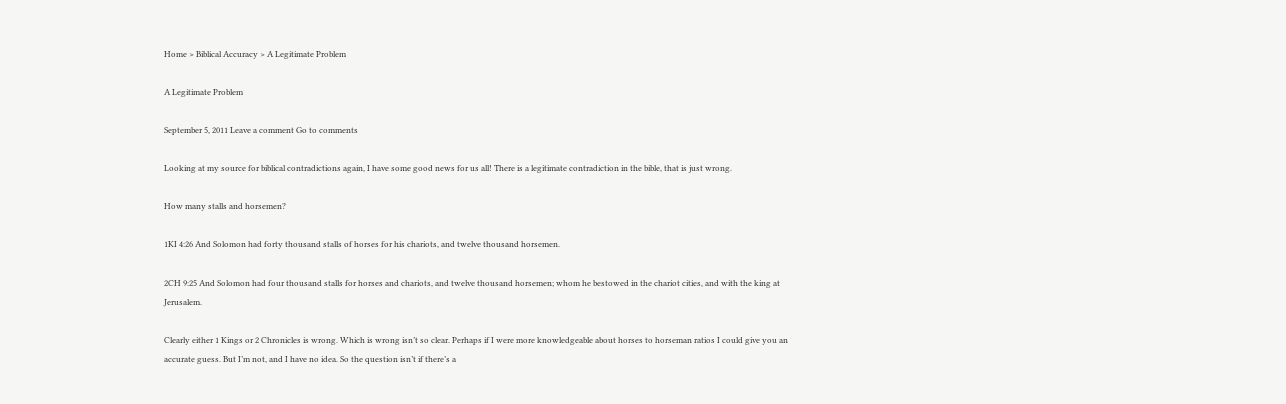Home > Biblical Accuracy > A Legitimate Problem

A Legitimate Problem

September 5, 2011 Leave a comment Go to comments

Looking at my source for biblical contradictions again, I have some good news for us all! There is a legitimate contradiction in the bible, that is just wrong.

How many stalls and horsemen?

1KI 4:26 And Solomon had forty thousand stalls of horses for his chariots, and twelve thousand horsemen.

2CH 9:25 And Solomon had four thousand stalls for horses and chariots, and twelve thousand horsemen; whom he bestowed in the chariot cities, and with the king at Jerusalem.

Clearly either 1 Kings or 2 Chronicles is wrong. Which is wrong isn’t so clear. Perhaps if I were more knowledgeable about horses to horseman ratios I could give you an accurate guess. But I’m not, and I have no idea. So the question isn’t if there’s a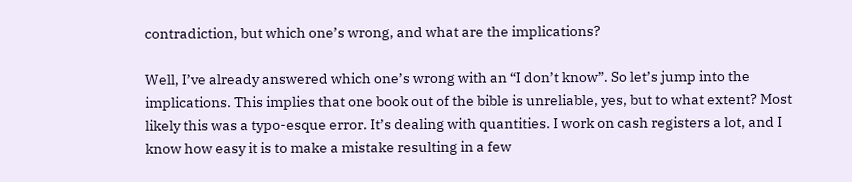contradiction, but which one’s wrong, and what are the implications?

Well, I’ve already answered which one’s wrong with an “I don’t know”. So let’s jump into the implications. This implies that one book out of the bible is unreliable, yes, but to what extent? Most likely this was a typo-esque error. It’s dealing with quantities. I work on cash registers a lot, and I know how easy it is to make a mistake resulting in a few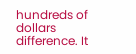hundreds of dollars difference. It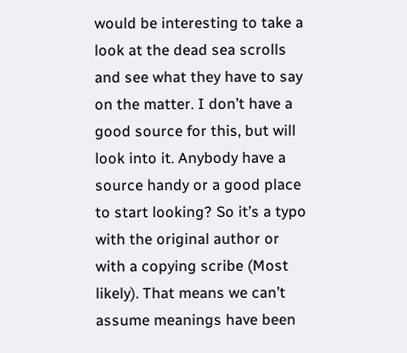would be interesting to take a look at the dead sea scrolls and see what they have to say on the matter. I don’t have a good source for this, but will look into it. Anybody have a source handy or a good place to start looking? So it’s a typo with the original author or with a copying scribe (Most likely). That means we can’t assume meanings have been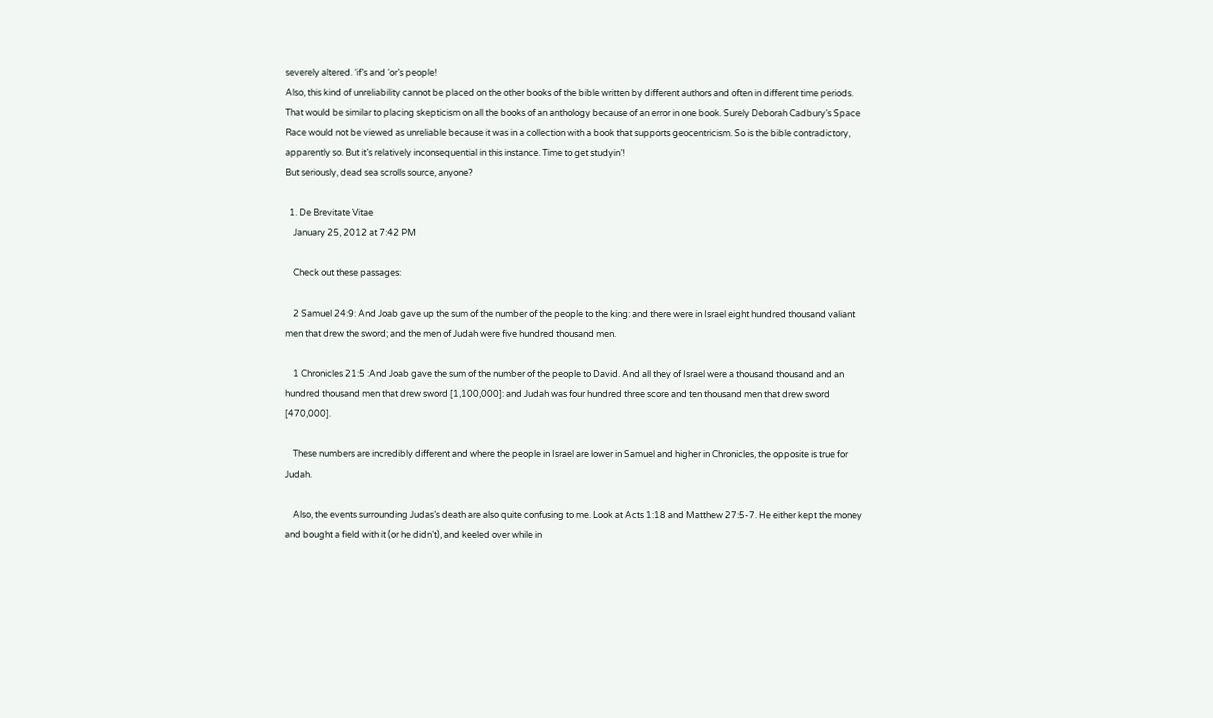severely altered. ‘if’s and ‘or’s people!
Also, this kind of unreliability cannot be placed on the other books of the bible written by different authors and often in different time periods. That would be similar to placing skepticism on all the books of an anthology because of an error in one book. Surely Deborah Cadbury’s Space Race would not be viewed as unreliable because it was in a collection with a book that supports geocentricism. So is the bible contradictory, apparently so. But it’s relatively inconsequential in this instance. Time to get studyin’!
But seriously, dead sea scrolls source, anyone?

  1. De Brevitate Vitae
    January 25, 2012 at 7:42 PM

    Check out these passages:

    2 Samuel 24:9: And Joab gave up the sum of the number of the people to the king: and there were in Israel eight hundred thousand valiant men that drew the sword; and the men of Judah were five hundred thousand men.

    1 Chronicles 21:5 :And Joab gave the sum of the number of the people to David. And all they of Israel were a thousand thousand and an hundred thousand men that drew sword [1,100,000]: and Judah was four hundred three score and ten thousand men that drew sword [470,000].

    These numbers are incredibly different and where the people in Israel are lower in Samuel and higher in Chronicles, the opposite is true for Judah.

    Also, the events surrounding Judas’s death are also quite confusing to me. Look at Acts 1:18 and Matthew 27:5-7. He either kept the money and bought a field with it (or he didn’t), and keeled over while in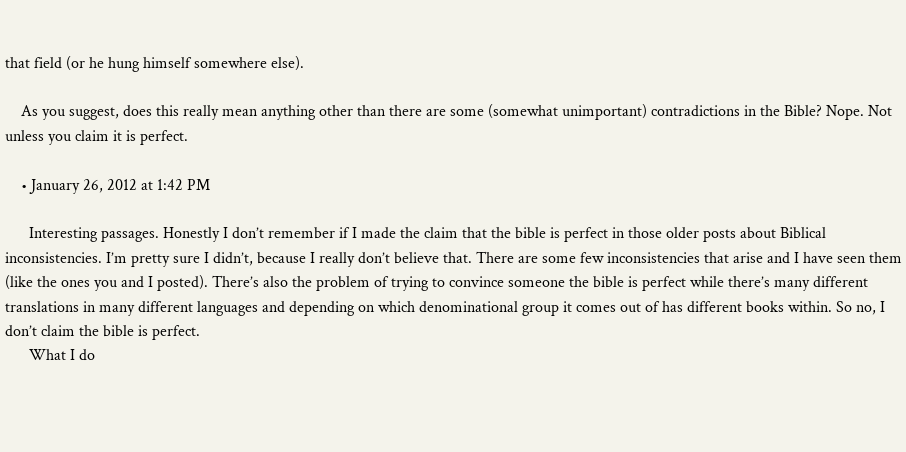that field (or he hung himself somewhere else).

    As you suggest, does this really mean anything other than there are some (somewhat unimportant) contradictions in the Bible? Nope. Not unless you claim it is perfect.

    • January 26, 2012 at 1:42 PM

      Interesting passages. Honestly I don’t remember if I made the claim that the bible is perfect in those older posts about Biblical inconsistencies. I’m pretty sure I didn’t, because I really don’t believe that. There are some few inconsistencies that arise and I have seen them (like the ones you and I posted). There’s also the problem of trying to convince someone the bible is perfect while there’s many different translations in many different languages and depending on which denominational group it comes out of has different books within. So no, I don’t claim the bible is perfect.
      What I do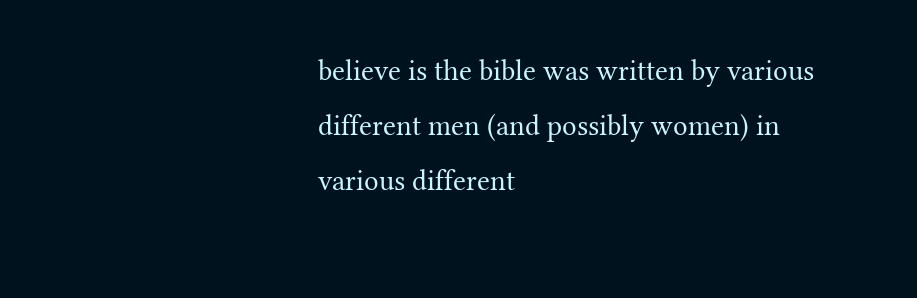believe is the bible was written by various different men (and possibly women) in various different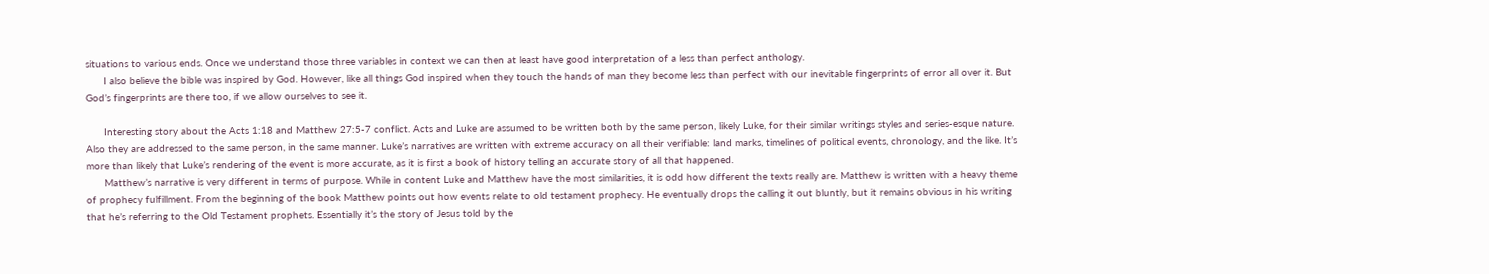situations to various ends. Once we understand those three variables in context we can then at least have good interpretation of a less than perfect anthology.
      I also believe the bible was inspired by God. However, like all things God inspired when they touch the hands of man they become less than perfect with our inevitable fingerprints of error all over it. But God’s fingerprints are there too, if we allow ourselves to see it.

      Interesting story about the Acts 1:18 and Matthew 27:5-7 conflict. Acts and Luke are assumed to be written both by the same person, likely Luke, for their similar writings styles and series-esque nature. Also they are addressed to the same person, in the same manner. Luke’s narratives are written with extreme accuracy on all their verifiable: land marks, timelines of political events, chronology, and the like. It’s more than likely that Luke’s rendering of the event is more accurate, as it is first a book of history telling an accurate story of all that happened.
      Matthew’s narrative is very different in terms of purpose. While in content Luke and Matthew have the most similarities, it is odd how different the texts really are. Matthew is written with a heavy theme of prophecy fulfillment. From the beginning of the book Matthew points out how events relate to old testament prophecy. He eventually drops the calling it out bluntly, but it remains obvious in his writing that he’s referring to the Old Testament prophets. Essentially it’s the story of Jesus told by the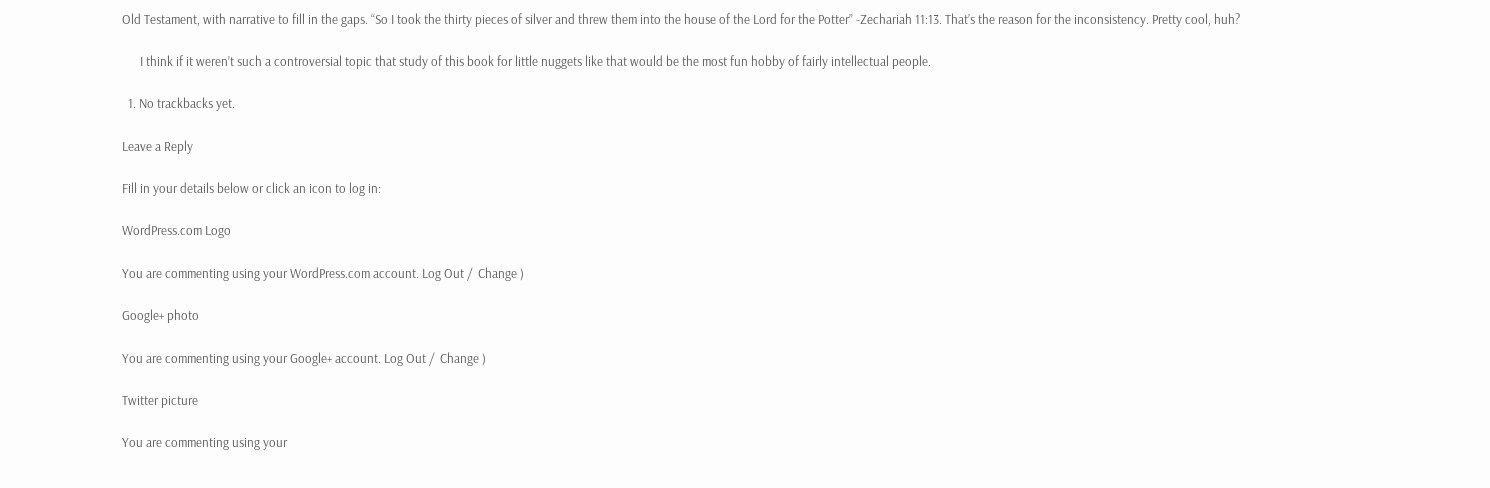Old Testament, with narrative to fill in the gaps. “So I took the thirty pieces of silver and threw them into the house of the Lord for the Potter” -Zechariah 11:13. That’s the reason for the inconsistency. Pretty cool, huh?

      I think if it weren’t such a controversial topic that study of this book for little nuggets like that would be the most fun hobby of fairly intellectual people.

  1. No trackbacks yet.

Leave a Reply

Fill in your details below or click an icon to log in:

WordPress.com Logo

You are commenting using your WordPress.com account. Log Out /  Change )

Google+ photo

You are commenting using your Google+ account. Log Out /  Change )

Twitter picture

You are commenting using your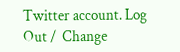Twitter account. Log Out /  Change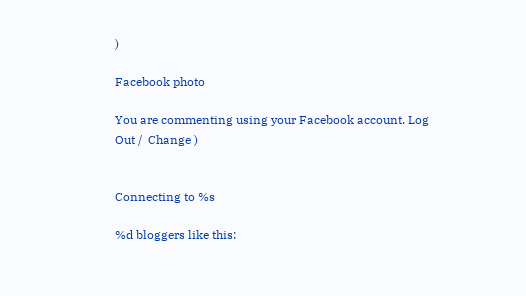)

Facebook photo

You are commenting using your Facebook account. Log Out /  Change )


Connecting to %s

%d bloggers like this: